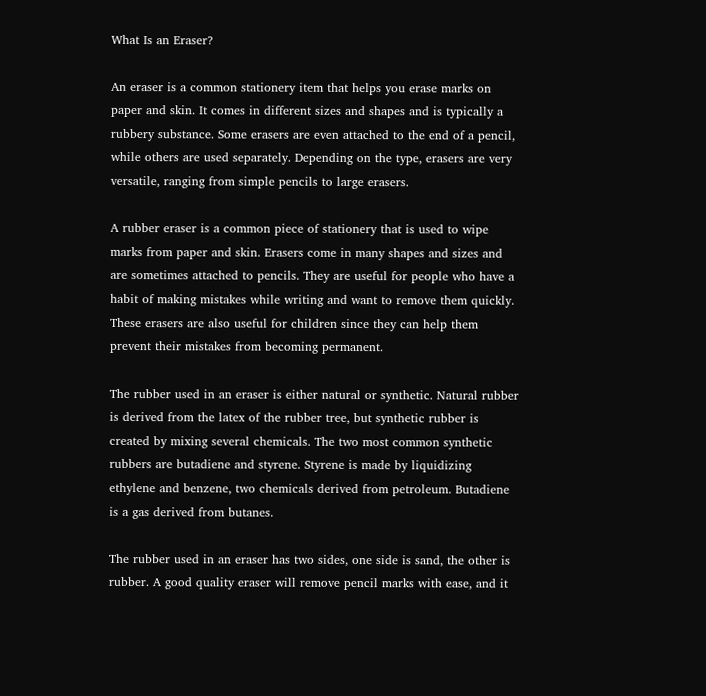What Is an Eraser?

An eraser is a common stationery item that helps you erase marks on paper and skin. It comes in different sizes and shapes and is typically a rubbery substance. Some erasers are even attached to the end of a pencil, while others are used separately. Depending on the type, erasers are very versatile, ranging from simple pencils to large erasers.

A rubber eraser is a common piece of stationery that is used to wipe marks from paper and skin. Erasers come in many shapes and sizes and are sometimes attached to pencils. They are useful for people who have a habit of making mistakes while writing and want to remove them quickly. These erasers are also useful for children since they can help them prevent their mistakes from becoming permanent.

The rubber used in an eraser is either natural or synthetic. Natural rubber is derived from the latex of the rubber tree, but synthetic rubber is created by mixing several chemicals. The two most common synthetic rubbers are butadiene and styrene. Styrene is made by liquidizing ethylene and benzene, two chemicals derived from petroleum. Butadiene is a gas derived from butanes.

The rubber used in an eraser has two sides, one side is sand, the other is rubber. A good quality eraser will remove pencil marks with ease, and it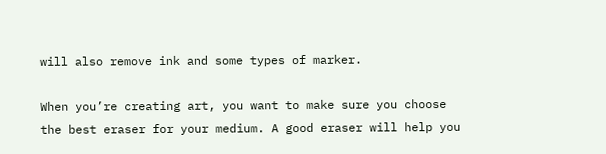will also remove ink and some types of marker.

When you’re creating art, you want to make sure you choose the best eraser for your medium. A good eraser will help you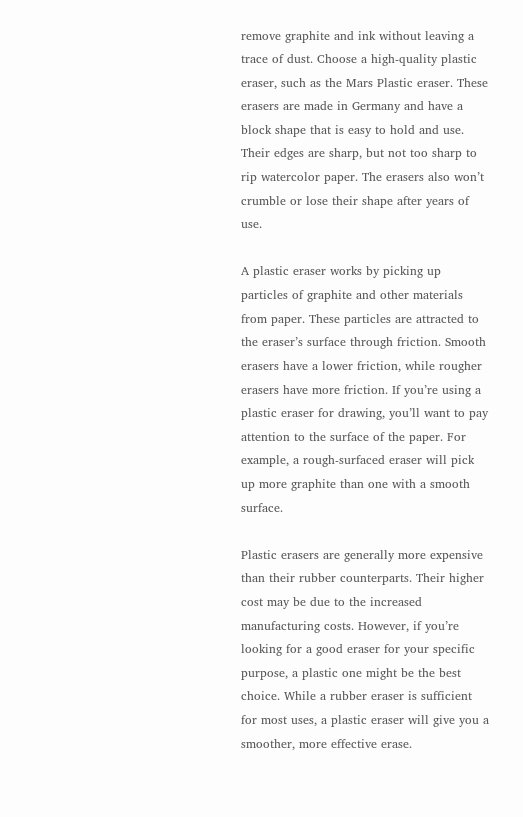remove graphite and ink without leaving a trace of dust. Choose a high-quality plastic eraser, such as the Mars Plastic eraser. These erasers are made in Germany and have a block shape that is easy to hold and use. Their edges are sharp, but not too sharp to rip watercolor paper. The erasers also won’t crumble or lose their shape after years of use.

A plastic eraser works by picking up particles of graphite and other materials from paper. These particles are attracted to the eraser’s surface through friction. Smooth erasers have a lower friction, while rougher erasers have more friction. If you’re using a plastic eraser for drawing, you’ll want to pay attention to the surface of the paper. For example, a rough-surfaced eraser will pick up more graphite than one with a smooth surface.

Plastic erasers are generally more expensive than their rubber counterparts. Their higher cost may be due to the increased manufacturing costs. However, if you’re looking for a good eraser for your specific purpose, a plastic one might be the best choice. While a rubber eraser is sufficient for most uses, a plastic eraser will give you a smoother, more effective erase.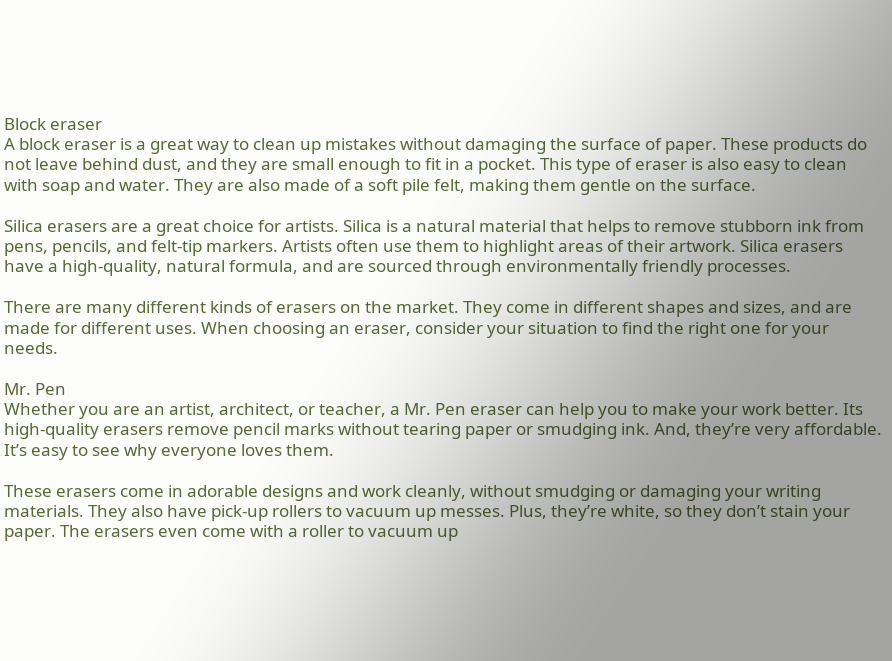Block eraser
A block eraser is a great way to clean up mistakes without damaging the surface of paper. These products do not leave behind dust, and they are small enough to fit in a pocket. This type of eraser is also easy to clean with soap and water. They are also made of a soft pile felt, making them gentle on the surface.

Silica erasers are a great choice for artists. Silica is a natural material that helps to remove stubborn ink from pens, pencils, and felt-tip markers. Artists often use them to highlight areas of their artwork. Silica erasers have a high-quality, natural formula, and are sourced through environmentally friendly processes.

There are many different kinds of erasers on the market. They come in different shapes and sizes, and are made for different uses. When choosing an eraser, consider your situation to find the right one for your needs.

Mr. Pen
Whether you are an artist, architect, or teacher, a Mr. Pen eraser can help you to make your work better. Its high-quality erasers remove pencil marks without tearing paper or smudging ink. And, they’re very affordable. It’s easy to see why everyone loves them.

These erasers come in adorable designs and work cleanly, without smudging or damaging your writing materials. They also have pick-up rollers to vacuum up messes. Plus, they’re white, so they don’t stain your paper. The erasers even come with a roller to vacuum up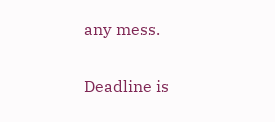any mess.

Deadline is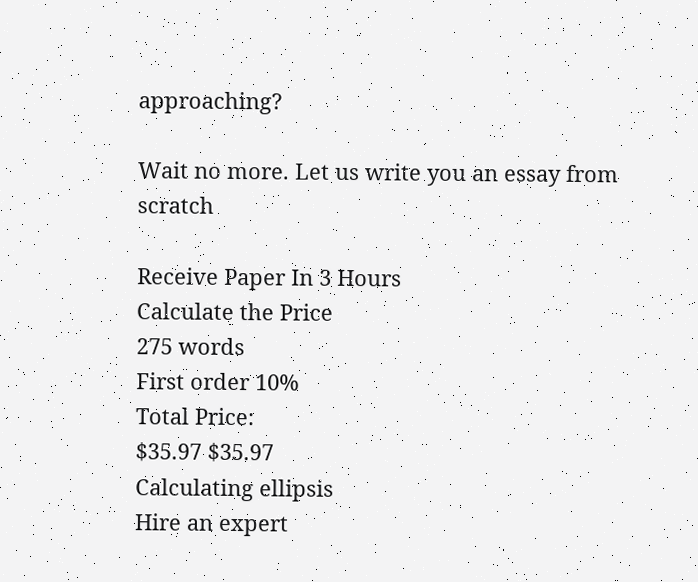approaching?

Wait no more. Let us write you an essay from scratch

Receive Paper In 3 Hours
Calculate the Price
275 words
First order 10%
Total Price:
$35.97 $35.97
Calculating ellipsis
Hire an expert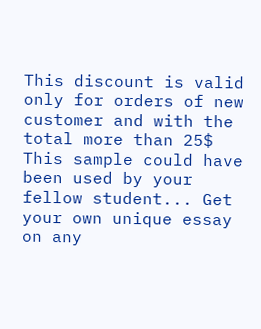This discount is valid only for orders of new customer and with the total more than 25$
This sample could have been used by your fellow student... Get your own unique essay on any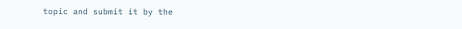topic and submit it by the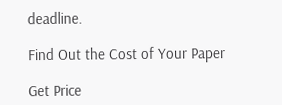deadline.

Find Out the Cost of Your Paper

Get Price